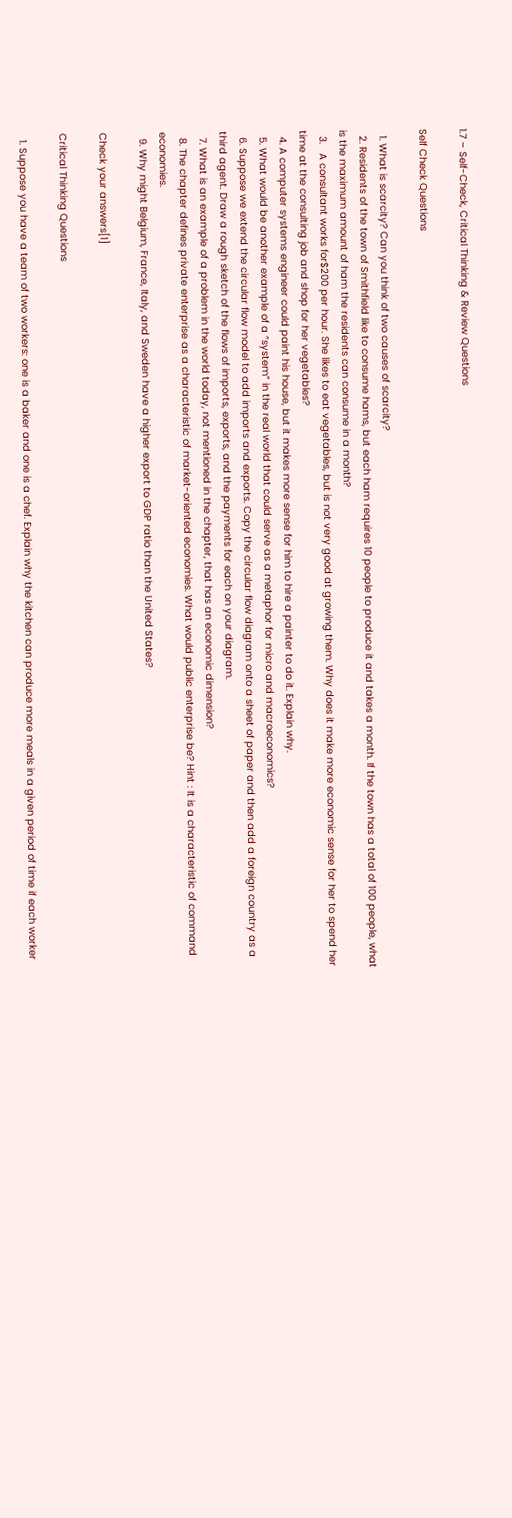1.7 – Self-Check, Critical Thinking & Review Questions

Self Check Questions

  1. What is scarcity? Can you think of two causes of scarcity?
  2. Residents of the town of Smithfield like to consume hams, but each ham requires 10 people to produce it and takes a month. If the town has a total of 100 people, what is the maximum amount of ham the residents can consume in a month?
  3.   A consultant works for$200 per hour. She likes to eat vegetables, but is not very good at growing them. Why does it make more economic sense for her to spend her time at the consulting job and shop for her vegetables?
  4. A computer systems engineer could paint his house, but it makes more sense for him to hire a painter to do it. Explain why.
  5. What would be another example of a “system” in the real world that could serve as a metaphor for micro and macroeconomics?
  6. Suppose we extend the circular flow model to add imports and exports. Copy the circular flow diagram onto a sheet of paper and then add a foreign country as a third agent. Draw a rough sketch of the flows of imports, exports, and the payments for each on your diagram.
  7. What is an example of a problem in the world today, not mentioned in the chapter, that has an economic dimension?
  8. The chapter defines private enterprise as a characteristic of market-oriented economies. What would public enterprise be? Hint : It is a characteristic of command economies.
  9. Why might Belgium, France, Italy, and Sweden have a higher export to GDP ratio than the United States?

Check your answers[1]

Critical Thinking Questions

  1. Suppose you have a team of two workers: one is a baker and one is a chef. Explain why the kitchen can produce more meals in a given period of time if each worker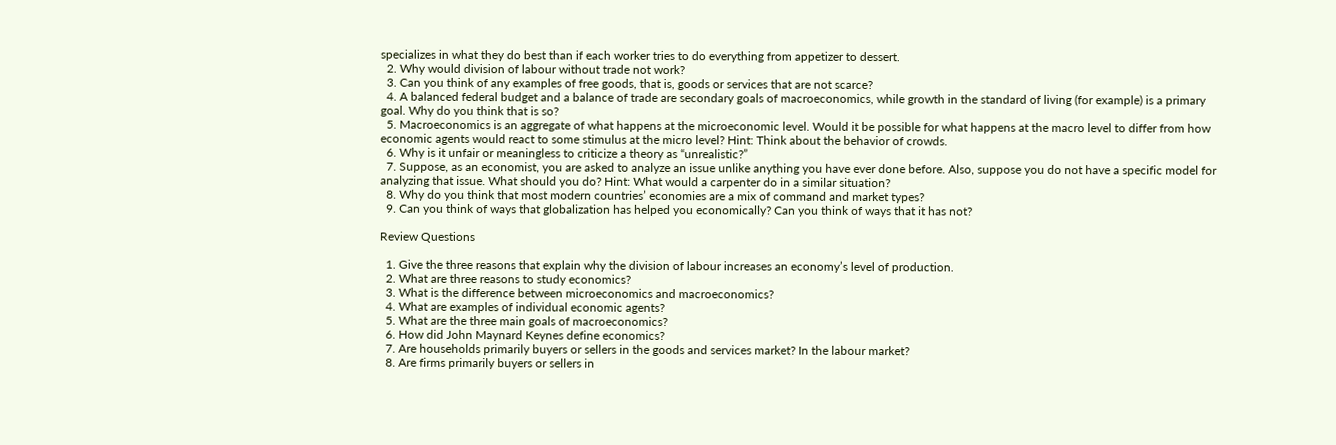specializes in what they do best than if each worker tries to do everything from appetizer to dessert.
  2. Why would division of labour without trade not work?
  3. Can you think of any examples of free goods, that is, goods or services that are not scarce?
  4. A balanced federal budget and a balance of trade are secondary goals of macroeconomics, while growth in the standard of living (for example) is a primary goal. Why do you think that is so?
  5. Macroeconomics is an aggregate of what happens at the microeconomic level. Would it be possible for what happens at the macro level to differ from how economic agents would react to some stimulus at the micro level? Hint: Think about the behavior of crowds.
  6. Why is it unfair or meaningless to criticize a theory as “unrealistic?”
  7. Suppose, as an economist, you are asked to analyze an issue unlike anything you have ever done before. Also, suppose you do not have a specific model for analyzing that issue. What should you do? Hint: What would a carpenter do in a similar situation?
  8. Why do you think that most modern countries’ economies are a mix of command and market types?
  9. Can you think of ways that globalization has helped you economically? Can you think of ways that it has not?

Review Questions

  1. Give the three reasons that explain why the division of labour increases an economy’s level of production.
  2. What are three reasons to study economics?
  3. What is the difference between microeconomics and macroeconomics?
  4. What are examples of individual economic agents?
  5. What are the three main goals of macroeconomics?
  6. How did John Maynard Keynes define economics?
  7. Are households primarily buyers or sellers in the goods and services market? In the labour market?
  8. Are firms primarily buyers or sellers in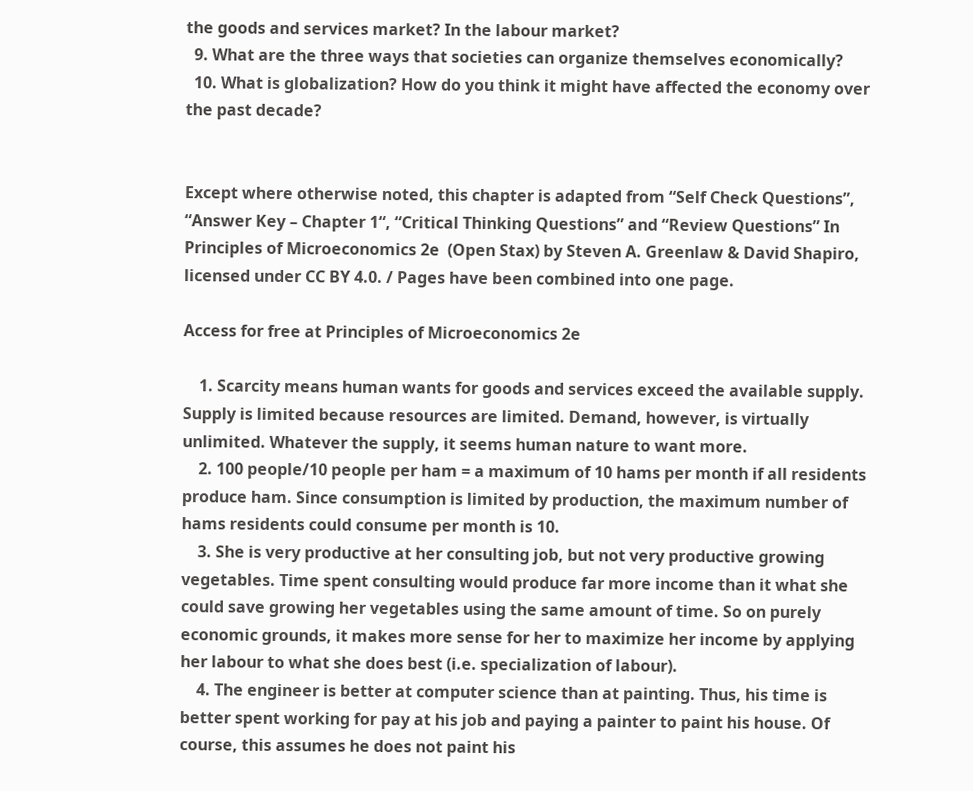the goods and services market? In the labour market?
  9. What are the three ways that societies can organize themselves economically?
  10. What is globalization? How do you think it might have affected the economy over the past decade?


Except where otherwise noted, this chapter is adapted from “Self Check Questions”, “Answer Key – Chapter 1“, “Critical Thinking Questions” and “Review Questions” In Principles of Microeconomics 2e  (Open Stax) by Steven A. Greenlaw & David Shapiro, licensed under CC BY 4.0. / Pages have been combined into one page.

Access for free at Principles of Microeconomics 2e

    1. Scarcity means human wants for goods and services exceed the available supply. Supply is limited because resources are limited. Demand, however, is virtually unlimited. Whatever the supply, it seems human nature to want more.
    2. 100 people/10 people per ham = a maximum of 10 hams per month if all residents produce ham. Since consumption is limited by production, the maximum number of hams residents could consume per month is 10.
    3. She is very productive at her consulting job, but not very productive growing vegetables. Time spent consulting would produce far more income than it what she could save growing her vegetables using the same amount of time. So on purely economic grounds, it makes more sense for her to maximize her income by applying her labour to what she does best (i.e. specialization of labour).
    4. The engineer is better at computer science than at painting. Thus, his time is better spent working for pay at his job and paying a painter to paint his house. Of course, this assumes he does not paint his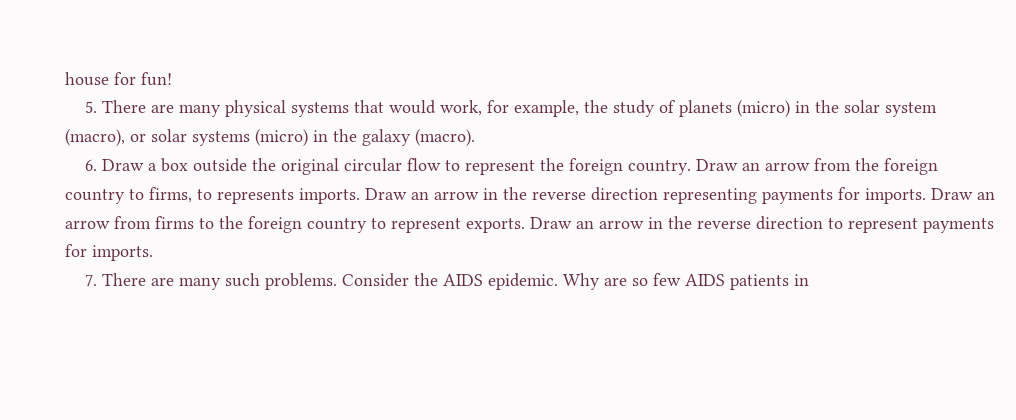house for fun!
    5. There are many physical systems that would work, for example, the study of planets (micro) in the solar system (macro), or solar systems (micro) in the galaxy (macro).
    6. Draw a box outside the original circular flow to represent the foreign country. Draw an arrow from the foreign country to firms, to represents imports. Draw an arrow in the reverse direction representing payments for imports. Draw an arrow from firms to the foreign country to represent exports. Draw an arrow in the reverse direction to represent payments for imports.
    7. There are many such problems. Consider the AIDS epidemic. Why are so few AIDS patients in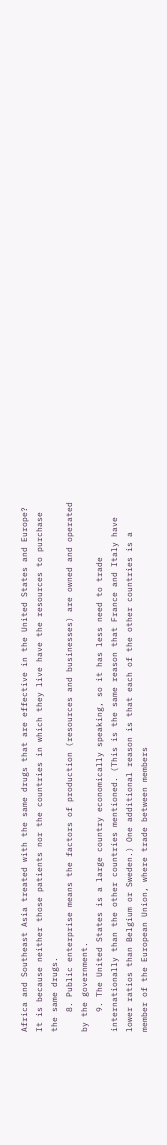Africa and Southeast Asia treated with the same drugs that are effective in the United States and Europe? It is because neither those patients nor the countries in which they live have the resources to purchase the same drugs.
    8. Public enterprise means the factors of production (resources and businesses) are owned and operated by the government.
    9. The United States is a large country economically speaking, so it has less need to trade internationally than the other countries mentioned. (This is the same reason that France and Italy have lower ratios than Belgium or Sweden.) One additional reason is that each of the other countries is a member of the European Union, where trade between members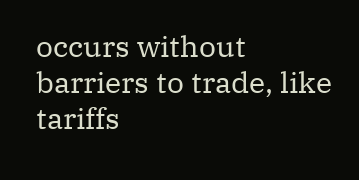occurs without barriers to trade, like tariffs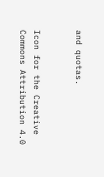and quotas.


Icon for the Creative Commons Attribution 4.0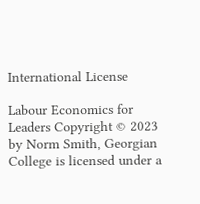International License

Labour Economics for Leaders Copyright © 2023 by Norm Smith, Georgian College is licensed under a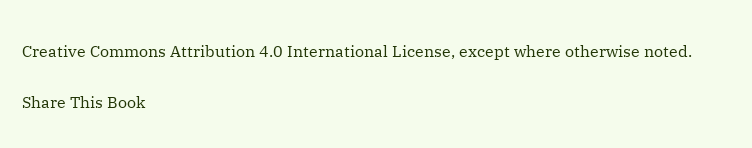Creative Commons Attribution 4.0 International License, except where otherwise noted.

Share This Book